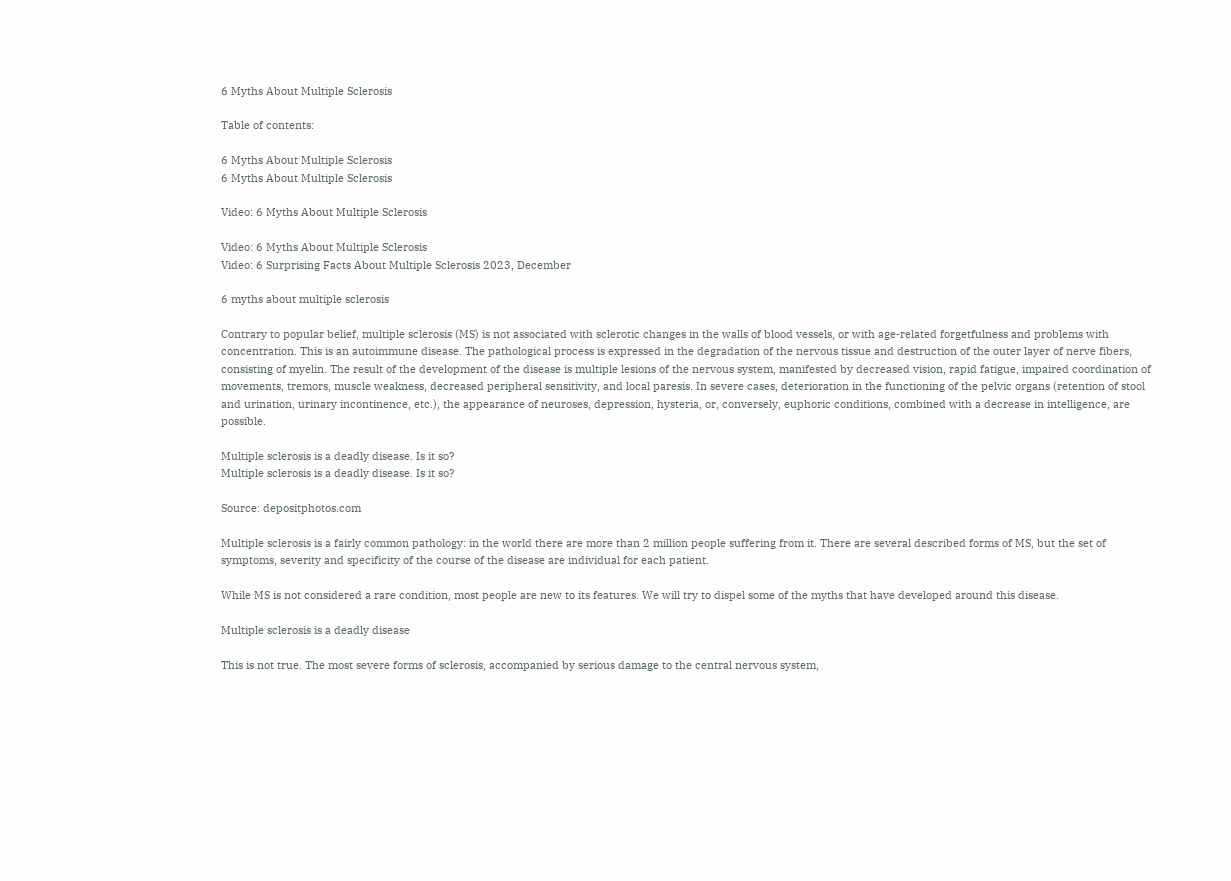6 Myths About Multiple Sclerosis

Table of contents:

6 Myths About Multiple Sclerosis
6 Myths About Multiple Sclerosis

Video: 6 Myths About Multiple Sclerosis

Video: 6 Myths About Multiple Sclerosis
Video: 6 Surprising Facts About Multiple Sclerosis 2023, December

6 myths about multiple sclerosis

Contrary to popular belief, multiple sclerosis (MS) is not associated with sclerotic changes in the walls of blood vessels, or with age-related forgetfulness and problems with concentration. This is an autoimmune disease. The pathological process is expressed in the degradation of the nervous tissue and destruction of the outer layer of nerve fibers, consisting of myelin. The result of the development of the disease is multiple lesions of the nervous system, manifested by decreased vision, rapid fatigue, impaired coordination of movements, tremors, muscle weakness, decreased peripheral sensitivity, and local paresis. In severe cases, deterioration in the functioning of the pelvic organs (retention of stool and urination, urinary incontinence, etc.), the appearance of neuroses, depression, hysteria, or, conversely, euphoric conditions, combined with a decrease in intelligence, are possible.

Multiple sclerosis is a deadly disease. Is it so?
Multiple sclerosis is a deadly disease. Is it so?

Source: depositphotos.com

Multiple sclerosis is a fairly common pathology: in the world there are more than 2 million people suffering from it. There are several described forms of MS, but the set of symptoms, severity and specificity of the course of the disease are individual for each patient.

While MS is not considered a rare condition, most people are new to its features. We will try to dispel some of the myths that have developed around this disease.

Multiple sclerosis is a deadly disease

This is not true. The most severe forms of sclerosis, accompanied by serious damage to the central nervous system,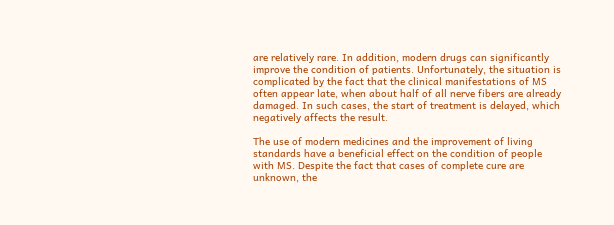are relatively rare. In addition, modern drugs can significantly improve the condition of patients. Unfortunately, the situation is complicated by the fact that the clinical manifestations of MS often appear late, when about half of all nerve fibers are already damaged. In such cases, the start of treatment is delayed, which negatively affects the result.

The use of modern medicines and the improvement of living standards have a beneficial effect on the condition of people with MS. Despite the fact that cases of complete cure are unknown, the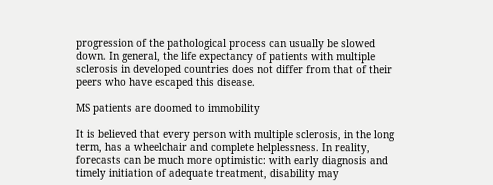progression of the pathological process can usually be slowed down. In general, the life expectancy of patients with multiple sclerosis in developed countries does not differ from that of their peers who have escaped this disease.

MS patients are doomed to immobility

It is believed that every person with multiple sclerosis, in the long term, has a wheelchair and complete helplessness. In reality, forecasts can be much more optimistic: with early diagnosis and timely initiation of adequate treatment, disability may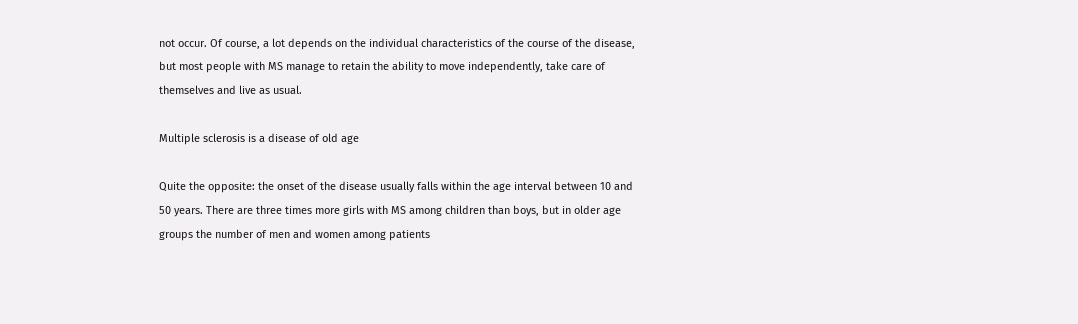not occur. Of course, a lot depends on the individual characteristics of the course of the disease, but most people with MS manage to retain the ability to move independently, take care of themselves and live as usual.

Multiple sclerosis is a disease of old age

Quite the opposite: the onset of the disease usually falls within the age interval between 10 and 50 years. There are three times more girls with MS among children than boys, but in older age groups the number of men and women among patients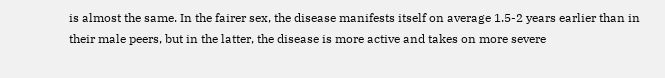is almost the same. In the fairer sex, the disease manifests itself on average 1.5-2 years earlier than in their male peers, but in the latter, the disease is more active and takes on more severe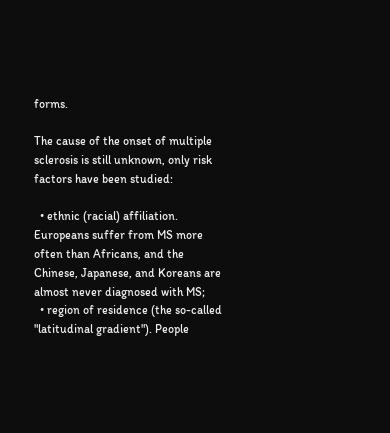forms.

The cause of the onset of multiple sclerosis is still unknown, only risk factors have been studied:

  • ethnic (racial) affiliation. Europeans suffer from MS more often than Africans, and the Chinese, Japanese, and Koreans are almost never diagnosed with MS;
  • region of residence (the so-called "latitudinal gradient"). People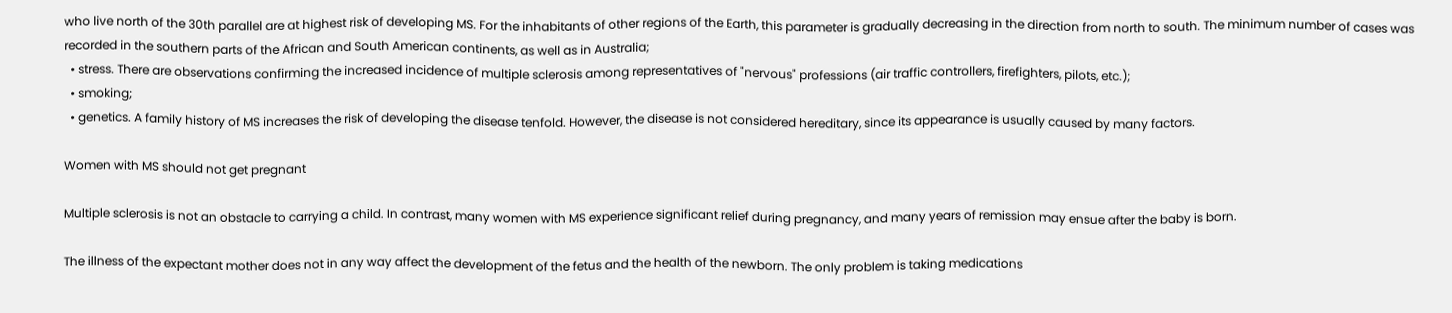who live north of the 30th parallel are at highest risk of developing MS. For the inhabitants of other regions of the Earth, this parameter is gradually decreasing in the direction from north to south. The minimum number of cases was recorded in the southern parts of the African and South American continents, as well as in Australia;
  • stress. There are observations confirming the increased incidence of multiple sclerosis among representatives of "nervous" professions (air traffic controllers, firefighters, pilots, etc.);
  • smoking;
  • genetics. A family history of MS increases the risk of developing the disease tenfold. However, the disease is not considered hereditary, since its appearance is usually caused by many factors.

Women with MS should not get pregnant

Multiple sclerosis is not an obstacle to carrying a child. In contrast, many women with MS experience significant relief during pregnancy, and many years of remission may ensue after the baby is born.

The illness of the expectant mother does not in any way affect the development of the fetus and the health of the newborn. The only problem is taking medications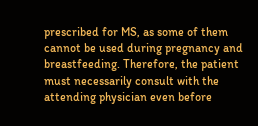prescribed for MS, as some of them cannot be used during pregnancy and breastfeeding. Therefore, the patient must necessarily consult with the attending physician even before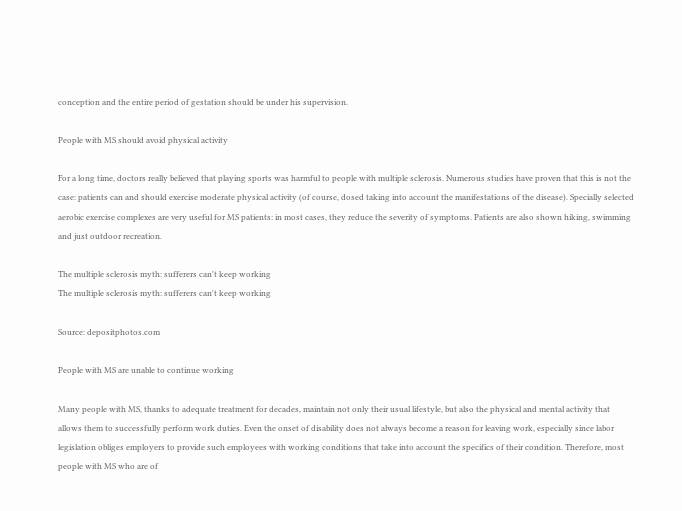conception and the entire period of gestation should be under his supervision.

People with MS should avoid physical activity

For a long time, doctors really believed that playing sports was harmful to people with multiple sclerosis. Numerous studies have proven that this is not the case: patients can and should exercise moderate physical activity (of course, dosed taking into account the manifestations of the disease). Specially selected aerobic exercise complexes are very useful for MS patients: in most cases, they reduce the severity of symptoms. Patients are also shown hiking, swimming and just outdoor recreation.

The multiple sclerosis myth: sufferers can't keep working
The multiple sclerosis myth: sufferers can't keep working

Source: depositphotos.com

People with MS are unable to continue working

Many people with MS, thanks to adequate treatment for decades, maintain not only their usual lifestyle, but also the physical and mental activity that allows them to successfully perform work duties. Even the onset of disability does not always become a reason for leaving work, especially since labor legislation obliges employers to provide such employees with working conditions that take into account the specifics of their condition. Therefore, most people with MS who are of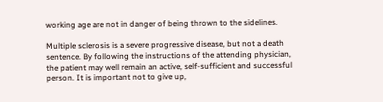working age are not in danger of being thrown to the sidelines.

Multiple sclerosis is a severe progressive disease, but not a death sentence. By following the instructions of the attending physician, the patient may well remain an active, self-sufficient and successful person. It is important not to give up,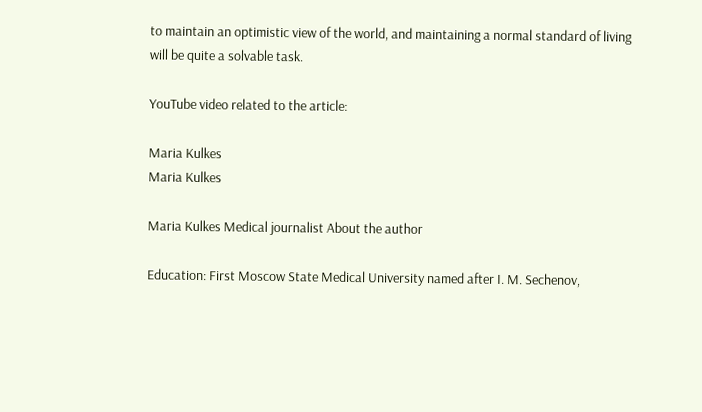to maintain an optimistic view of the world, and maintaining a normal standard of living will be quite a solvable task.

YouTube video related to the article:

Maria Kulkes
Maria Kulkes

Maria Kulkes Medical journalist About the author

Education: First Moscow State Medical University named after I. M. Sechenov,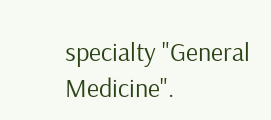specialty "General Medicine".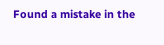Found a mistake in the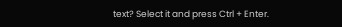text? Select it and press Ctrl + Enter.